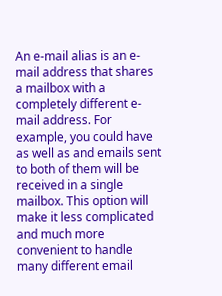An e-mail alias is an e-mail address that shares a mailbox with a completely different e-mail address. For example, you could have as well as and emails sent to both of them will be received in a single mailbox. This option will make it less complicated and much more convenient to handle many different email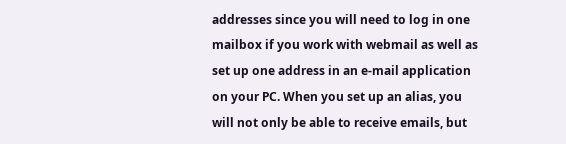addresses since you will need to log in one mailbox if you work with webmail as well as set up one address in an e-mail application on your PC. When you set up an alias, you will not only be able to receive emails, but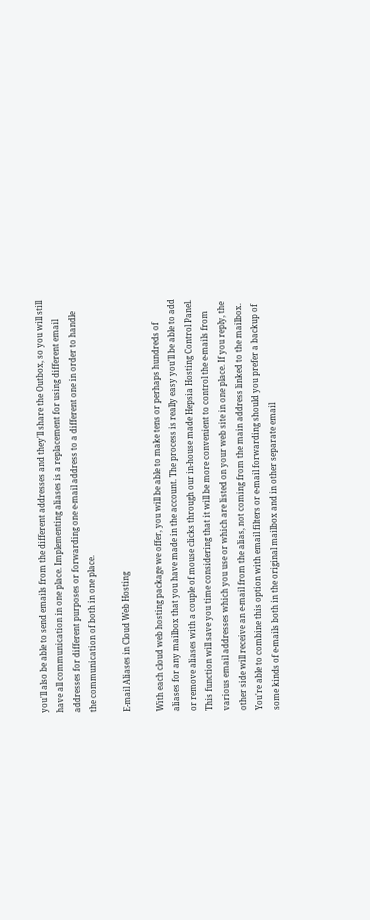you'll also be able to send emails from the different addresses and they'll share the Outbox, so you will still have all communication in one place. Implementing aliases is a replacement for using different email addresses for different purposes or forwarding one e-mail address to a different one in order to handle the communication of both in one place.

E-mail Aliases in Cloud Web Hosting

With each cloud web hosting package we offer, you will be able to make tens or perhaps hundreds of aliases for any mailbox that you have made in the account. The process is really easy you'll be able to add or remove aliases with a couple of mouse clicks through our in-house made Hepsia Hosting Control Panel. This function will save you time considering that it will be more convenient to control the e-mails from various email addresses which you use or which are listed on your web site in one place. If you reply, the other side will receive an e-mail from the alias, not coming from the main address linked to the mailbox. You're able to combine this option with email filters or e-mail forwarding should you prefer a backup of some kinds of e-mails both in the original mailbox and in other separate email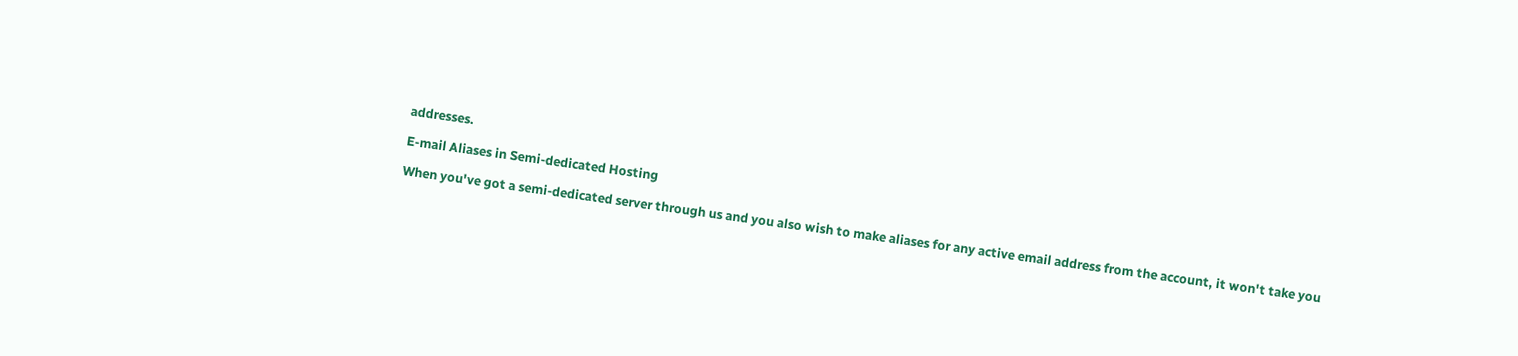addresses.

E-mail Aliases in Semi-dedicated Hosting

When you've got a semi-dedicated server through us and you also wish to make aliases for any active email address from the account, it won't take you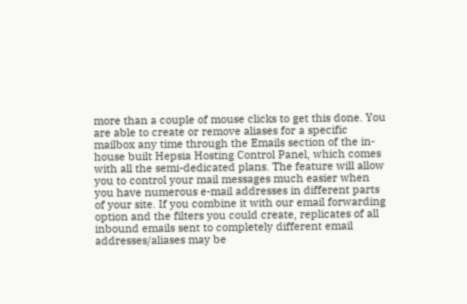more than a couple of mouse clicks to get this done. You are able to create or remove aliases for a specific mailbox any time through the Emails section of the in-house built Hepsia Hosting Control Panel, which comes with all the semi-dedicated plans. The feature will allow you to control your mail messages much easier when you have numerous e-mail addresses in different parts of your site. If you combine it with our email forwarding option and the filters you could create, replicates of all inbound emails sent to completely different email addresses/aliases may be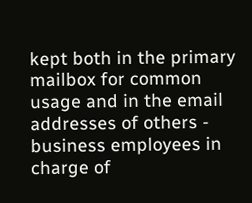kept both in the primary mailbox for common usage and in the email addresses of others - business employees in charge of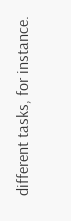different tasks, for instance.